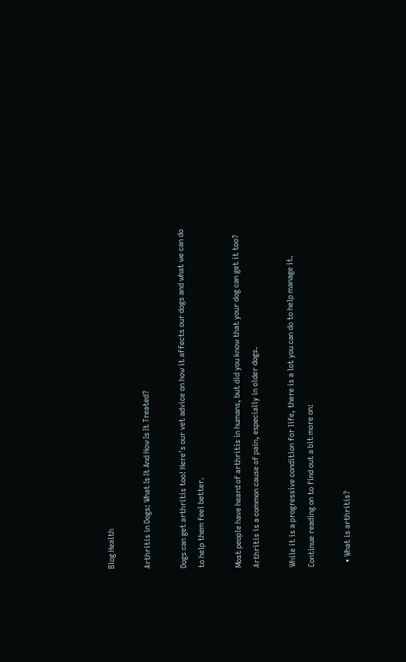Blog Health

Arthritis in Dogs: What Is It And How Is It Treated?

Dogs can get arthritis too! Here's our vet advice on how it affects our dogs and what we can do to help them feel better.

Most people have heard of arthritis in humans, but did you know that your dog can get it too? Arthritis is a common cause of pain, especially in older dogs.

While it is a progressive condition for life, there is a lot you can do to help manage it. Continue reading on to find out a bit more on:

  • What is arthritis?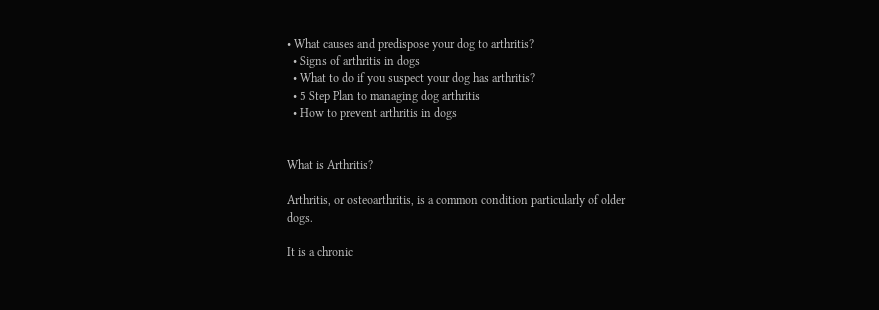• What causes and predispose your dog to arthritis?
  • Signs of arthritis in dogs
  • What to do if you suspect your dog has arthritis?
  • 5 Step Plan to managing dog arthritis
  • How to prevent arthritis in dogs


What is Arthritis?

Arthritis, or osteoarthritis, is a common condition particularly of older dogs.

It is a chronic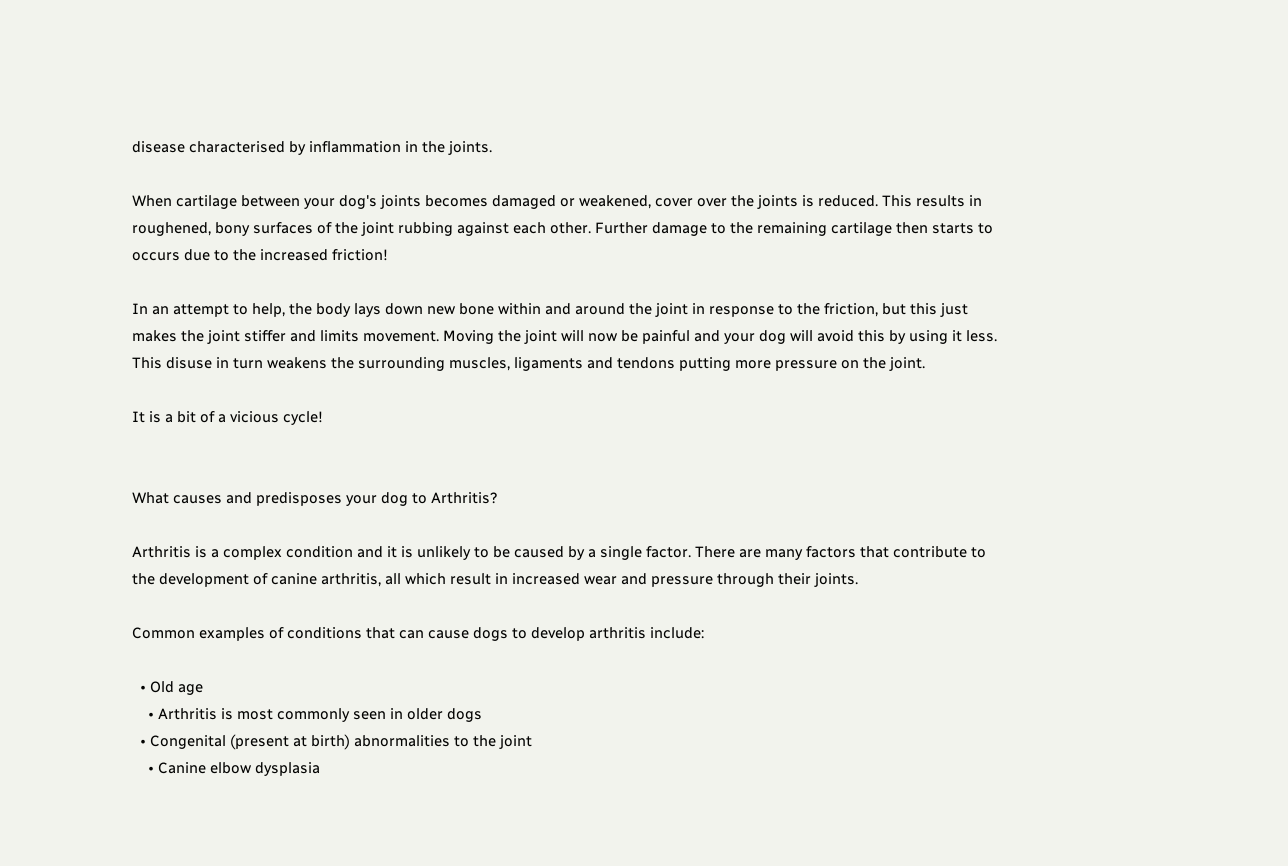disease characterised by inflammation in the joints.

When cartilage between your dog's joints becomes damaged or weakened, cover over the joints is reduced. This results in roughened, bony surfaces of the joint rubbing against each other. Further damage to the remaining cartilage then starts to occurs due to the increased friction!

In an attempt to help, the body lays down new bone within and around the joint in response to the friction, but this just makes the joint stiffer and limits movement. Moving the joint will now be painful and your dog will avoid this by using it less. This disuse in turn weakens the surrounding muscles, ligaments and tendons putting more pressure on the joint.

It is a bit of a vicious cycle!


What causes and predisposes your dog to Arthritis?

Arthritis is a complex condition and it is unlikely to be caused by a single factor. There are many factors that contribute to the development of canine arthritis, all which result in increased wear and pressure through their joints.

Common examples of conditions that can cause dogs to develop arthritis include:

  • Old age
    • Arthritis is most commonly seen in older dogs
  • Congenital (present at birth) abnormalities to the joint
    • Canine elbow dysplasia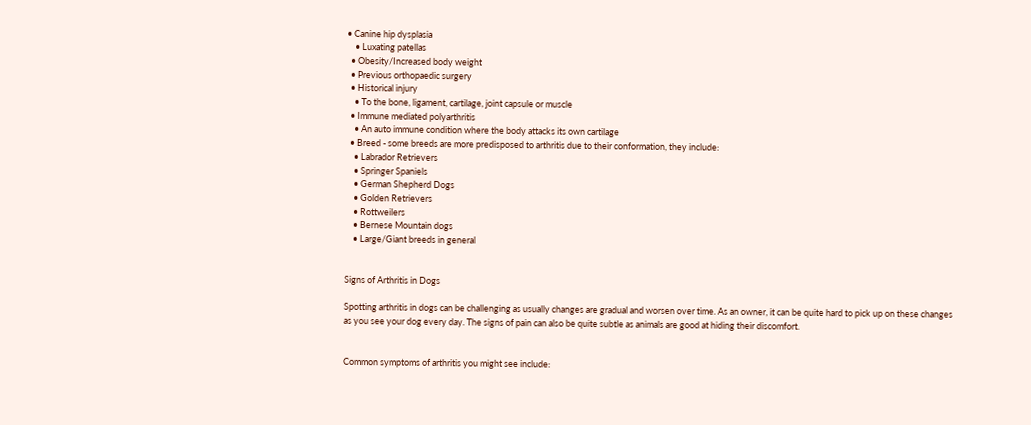• Canine hip dysplasia
    • Luxating patellas
  • Obesity/Increased body weight
  • Previous orthopaedic surgery
  • Historical injury
    • To the bone, ligament, cartilage, joint capsule or muscle
  • Immune mediated polyarthritis
    • An auto immune condition where the body attacks its own cartilage
  • Breed - some breeds are more predisposed to arthritis due to their conformation, they include:
    • Labrador Retrievers
    • Springer Spaniels
    • German Shepherd Dogs
    • Golden Retrievers
    • Rottweilers
    • Bernese Mountain dogs
    • Large/Giant breeds in general


Signs of Arthritis in Dogs

Spotting arthritis in dogs can be challenging as usually changes are gradual and worsen over time. As an owner, it can be quite hard to pick up on these changes as you see your dog every day. The signs of pain can also be quite subtle as animals are good at hiding their discomfort.


Common symptoms of arthritis you might see include: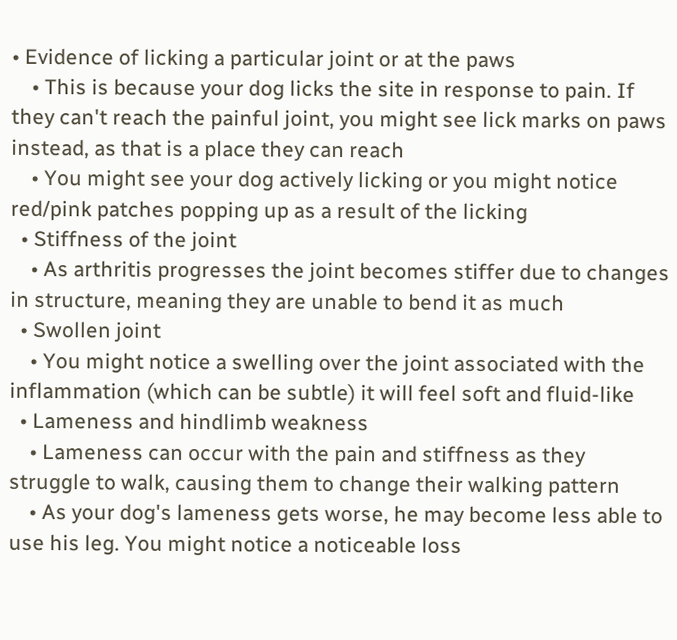• Evidence of licking a particular joint or at the paws
    • This is because your dog licks the site in response to pain. If they can't reach the painful joint, you might see lick marks on paws instead, as that is a place they can reach
    • You might see your dog actively licking or you might notice red/pink patches popping up as a result of the licking
  • Stiffness of the joint
    • As arthritis progresses the joint becomes stiffer due to changes in structure, meaning they are unable to bend it as much
  • Swollen joint
    • You might notice a swelling over the joint associated with the inflammation (which can be subtle) it will feel soft and fluid-like
  • Lameness and hindlimb weakness
    • Lameness can occur with the pain and stiffness as they struggle to walk, causing them to change their walking pattern
    • As your dog's lameness gets worse, he may become less able to use his leg. You might notice a noticeable loss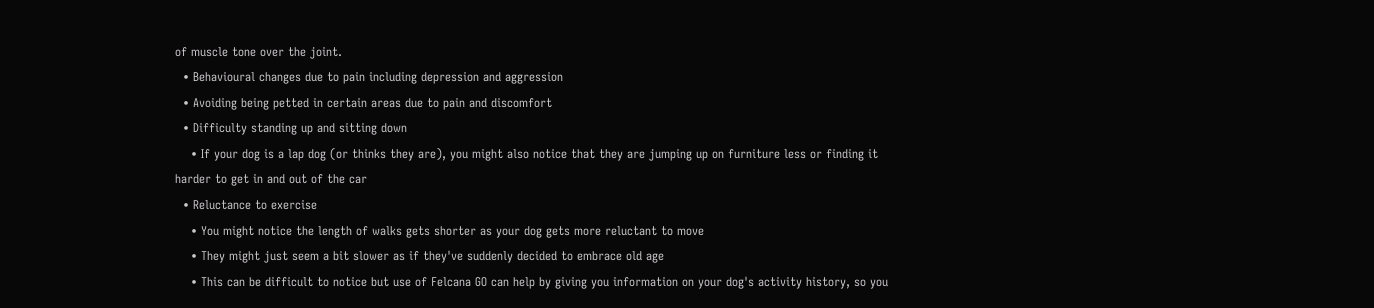of muscle tone over the joint.
  • Behavioural changes due to pain including depression and aggression
  • Avoiding being petted in certain areas due to pain and discomfort
  • Difficulty standing up and sitting down
    • If your dog is a lap dog (or thinks they are), you might also notice that they are jumping up on furniture less or finding it harder to get in and out of the car
  • Reluctance to exercise
    • You might notice the length of walks gets shorter as your dog gets more reluctant to move
    • They might just seem a bit slower as if they've suddenly decided to embrace old age
    • This can be difficult to notice but use of Felcana GO can help by giving you information on your dog's activity history, so you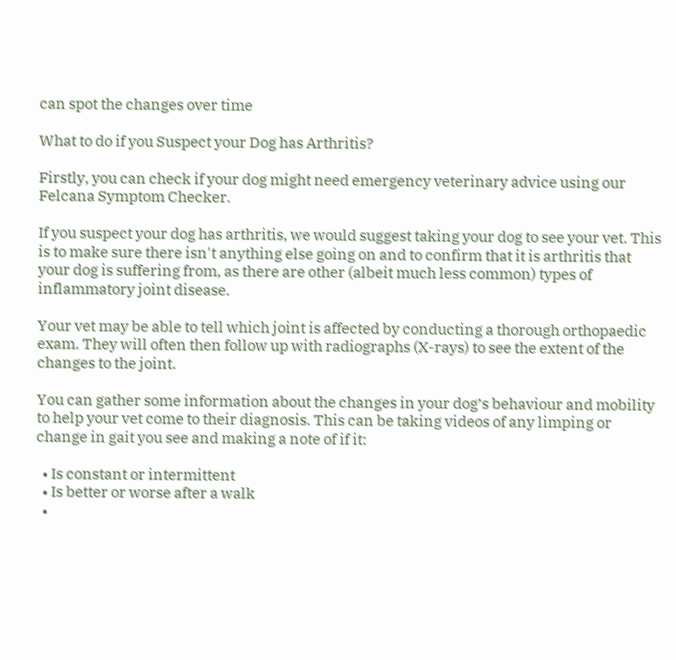can spot the changes over time

What to do if you Suspect your Dog has Arthritis?

Firstly, you can check if your dog might need emergency veterinary advice using our Felcana Symptom Checker.

If you suspect your dog has arthritis, we would suggest taking your dog to see your vet. This is to make sure there isn't anything else going on and to confirm that it is arthritis that your dog is suffering from, as there are other (albeit much less common) types of inflammatory joint disease.

Your vet may be able to tell which joint is affected by conducting a thorough orthopaedic exam. They will often then follow up with radiographs (X-rays) to see the extent of the changes to the joint.

You can gather some information about the changes in your dog’s behaviour and mobility to help your vet come to their diagnosis. This can be taking videos of any limping or change in gait you see and making a note of if it:

  • Is constant or intermittent
  • Is better or worse after a walk
  •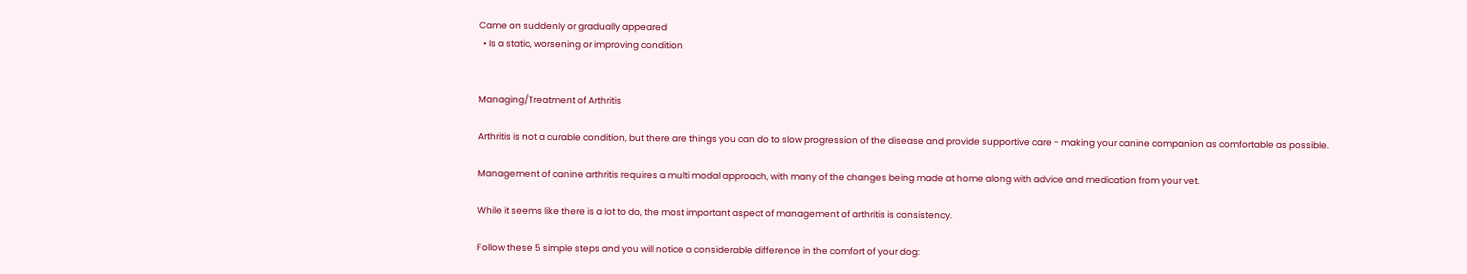Came on suddenly or gradually appeared
  • Is a static, worsening or improving condition


Managing/Treatment of Arthritis

Arthritis is not a curable condition, but there are things you can do to slow progression of the disease and provide supportive care - making your canine companion as comfortable as possible.

Management of canine arthritis requires a multi modal approach, with many of the changes being made at home along with advice and medication from your vet.

While it seems like there is a lot to do, the most important aspect of management of arthritis is consistency.

Follow these 5 simple steps and you will notice a considerable difference in the comfort of your dog: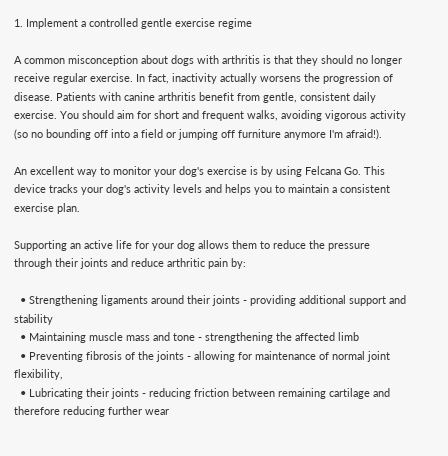1. Implement a controlled gentle exercise regime

A common misconception about dogs with arthritis is that they should no longer receive regular exercise. In fact, inactivity actually worsens the progression of disease. Patients with canine arthritis benefit from gentle, consistent daily exercise. You should aim for short and frequent walks, avoiding vigorous activity (so no bounding off into a field or jumping off furniture anymore I'm afraid!).

An excellent way to monitor your dog's exercise is by using Felcana Go. This device tracks your dog's activity levels and helps you to maintain a consistent exercise plan.

Supporting an active life for your dog allows them to reduce the pressure through their joints and reduce arthritic pain by:

  • Strengthening ligaments around their joints - providing additional support and stability
  • Maintaining muscle mass and tone - strengthening the affected limb
  • Preventing fibrosis of the joints - allowing for maintenance of normal joint flexibility,
  • Lubricating their joints - reducing friction between remaining cartilage and therefore reducing further wear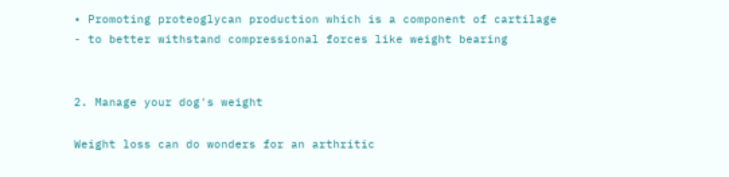• Promoting proteoglycan production which is a component of cartilage - to better withstand compressional forces like weight bearing


2. Manage your dog's weight

Weight loss can do wonders for an arthritic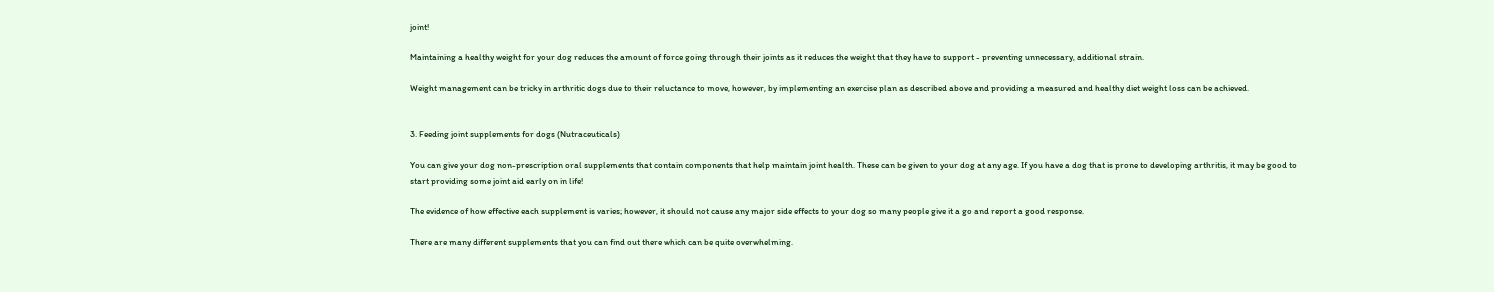joint!

Maintaining a healthy weight for your dog reduces the amount of force going through their joints as it reduces the weight that they have to support - preventing unnecessary, additional strain.

Weight management can be tricky in arthritic dogs due to their reluctance to move, however, by implementing an exercise plan as described above and providing a measured and healthy diet weight loss can be achieved.


3. Feeding joint supplements for dogs (Nutraceuticals)

You can give your dog non-prescription oral supplements that contain components that help maintain joint health. These can be given to your dog at any age. If you have a dog that is prone to developing arthritis, it may be good to start providing some joint aid early on in life!

The evidence of how effective each supplement is varies; however, it should not cause any major side effects to your dog so many people give it a go and report a good response.

There are many different supplements that you can find out there which can be quite overwhelming.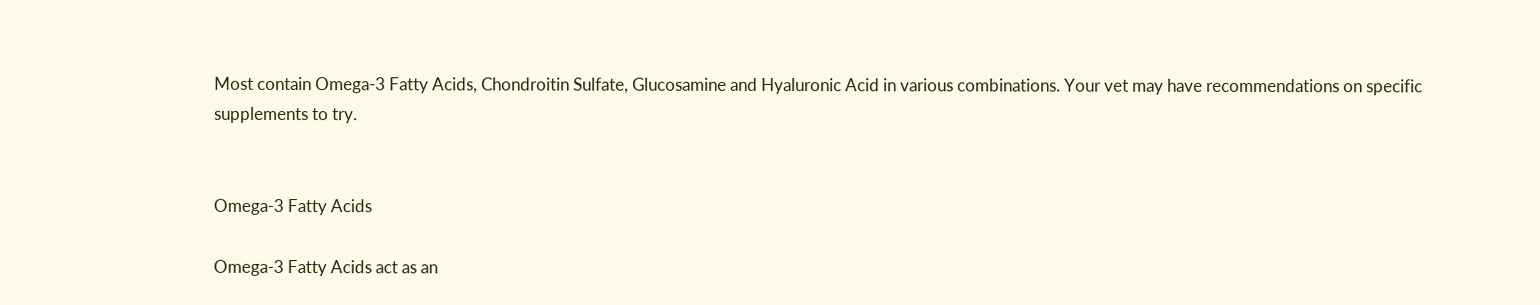Most contain Omega-3 Fatty Acids, Chondroitin Sulfate, Glucosamine and Hyaluronic Acid in various combinations. Your vet may have recommendations on specific supplements to try.


Omega-3 Fatty Acids

Omega-3 Fatty Acids act as an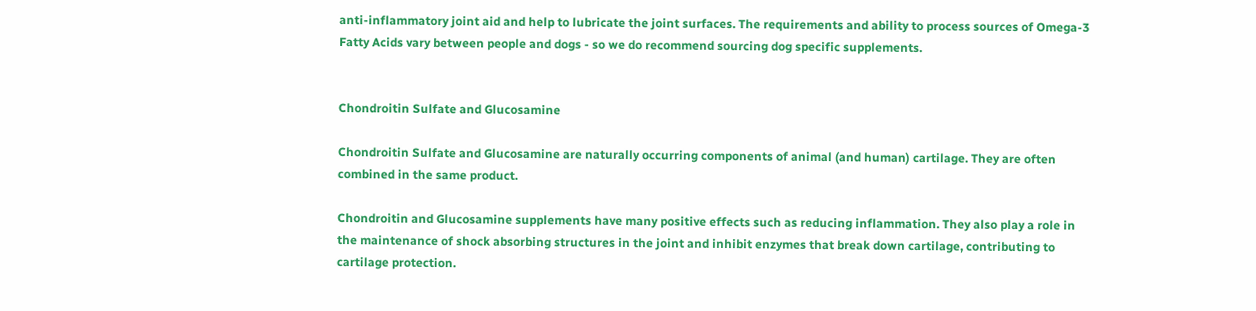anti-inflammatory joint aid and help to lubricate the joint surfaces. The requirements and ability to process sources of Omega-3 Fatty Acids vary between people and dogs - so we do recommend sourcing dog specific supplements.


Chondroitin Sulfate and Glucosamine

Chondroitin Sulfate and Glucosamine are naturally occurring components of animal (and human) cartilage. They are often combined in the same product.

Chondroitin and Glucosamine supplements have many positive effects such as reducing inflammation. They also play a role in the maintenance of shock absorbing structures in the joint and inhibit enzymes that break down cartilage, contributing to cartilage protection.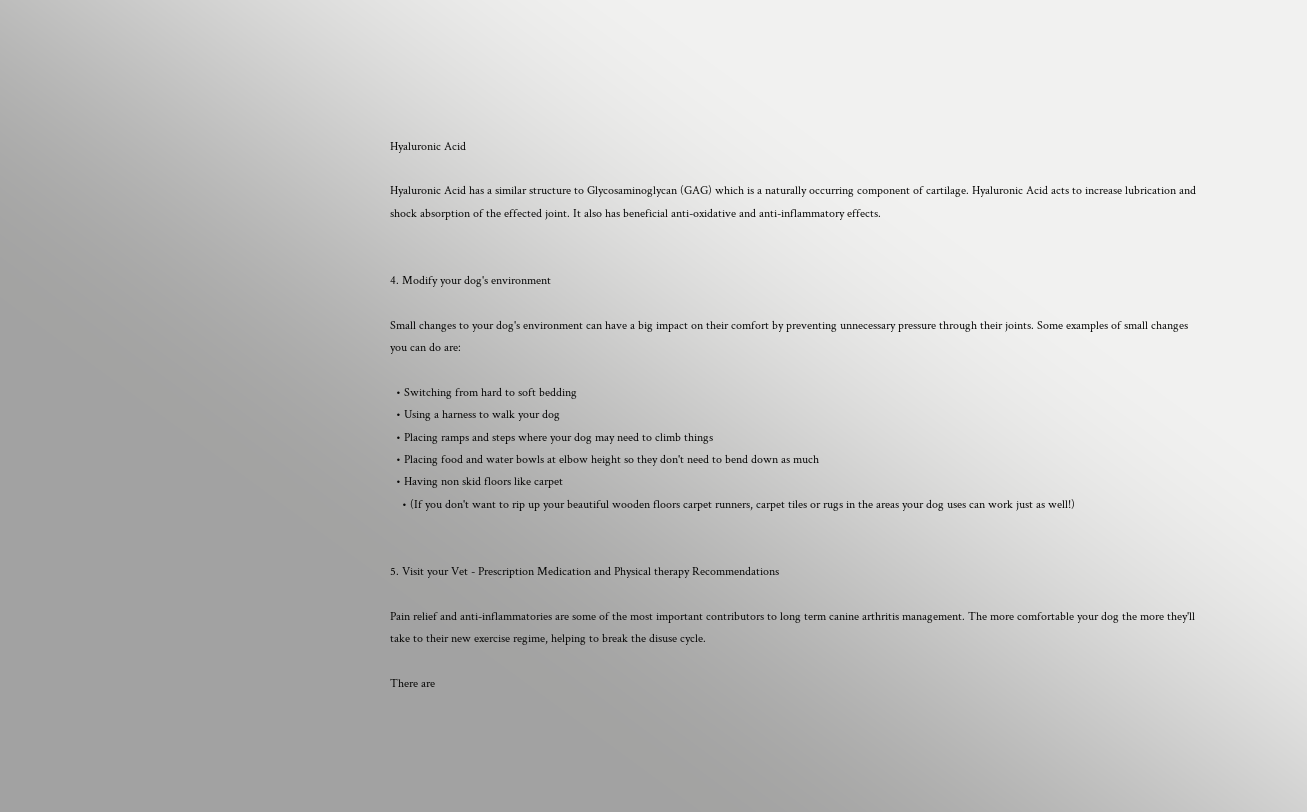Hyaluronic Acid

Hyaluronic Acid has a similar structure to Glycosaminoglycan (GAG) which is a naturally occurring component of cartilage. Hyaluronic Acid acts to increase lubrication and shock absorption of the effected joint. It also has beneficial anti-oxidative and anti-inflammatory effects.


4. Modify your dog's environment

Small changes to your dog's environment can have a big impact on their comfort by preventing unnecessary pressure through their joints. Some examples of small changes you can do are:

  • Switching from hard to soft bedding
  • Using a harness to walk your dog
  • Placing ramps and steps where your dog may need to climb things
  • Placing food and water bowls at elbow height so they don't need to bend down as much
  • Having non skid floors like carpet
    • (If you don't want to rip up your beautiful wooden floors carpet runners, carpet tiles or rugs in the areas your dog uses can work just as well!)


5. Visit your Vet - Prescription Medication and Physical therapy Recommendations

Pain relief and anti-inflammatories are some of the most important contributors to long term canine arthritis management. The more comfortable your dog the more they'll take to their new exercise regime, helping to break the disuse cycle.

There are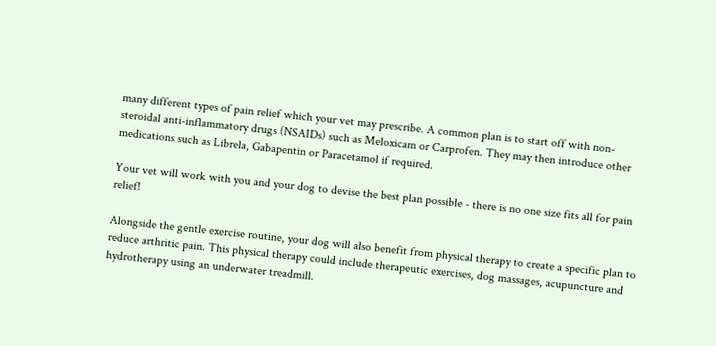many different types of pain relief which your vet may prescribe. A common plan is to start off with non-steroidal anti-inflammatory drugs (NSAIDs) such as Meloxicam or Carprofen. They may then introduce other medications such as Librela, Gabapentin or Paracetamol if required.

Your vet will work with you and your dog to devise the best plan possible - there is no one size fits all for pain relief!

Alongside the gentle exercise routine, your dog will also benefit from physical therapy to create a specific plan to reduce arthritic pain. This physical therapy could include therapeutic exercises, dog massages, acupuncture and hydrotherapy using an underwater treadmill.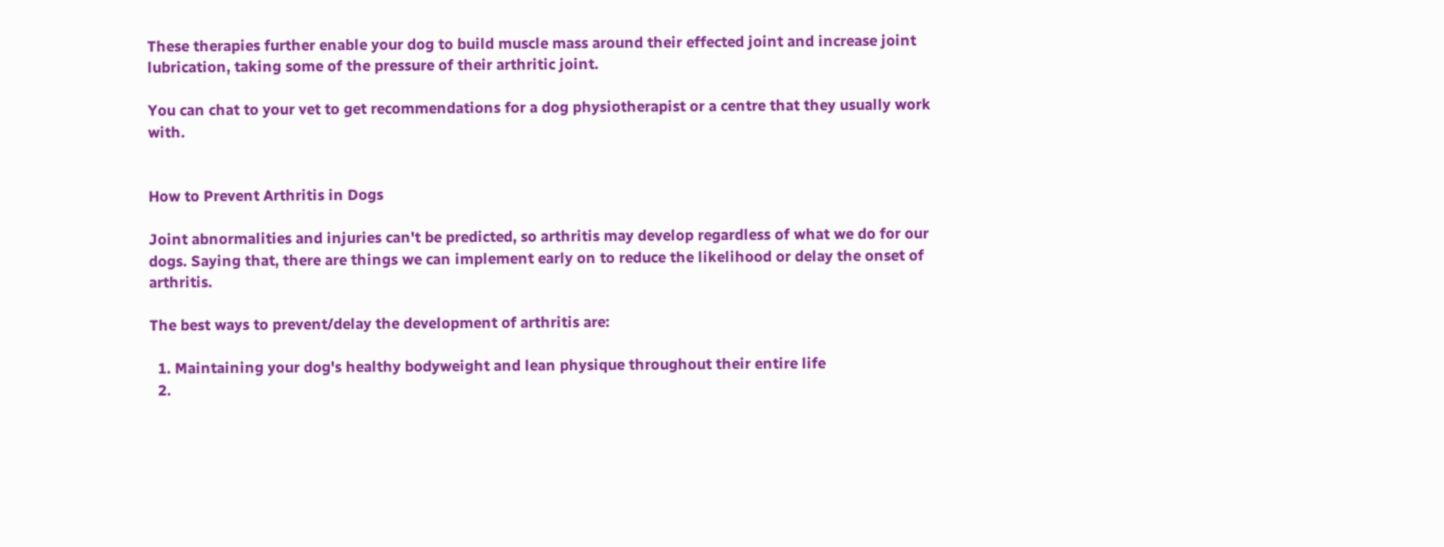These therapies further enable your dog to build muscle mass around their effected joint and increase joint lubrication, taking some of the pressure of their arthritic joint.

You can chat to your vet to get recommendations for a dog physiotherapist or a centre that they usually work with.


How to Prevent Arthritis in Dogs

Joint abnormalities and injuries can't be predicted, so arthritis may develop regardless of what we do for our dogs. Saying that, there are things we can implement early on to reduce the likelihood or delay the onset of arthritis.

The best ways to prevent/delay the development of arthritis are:

  1. Maintaining your dog's healthy bodyweight and lean physique throughout their entire life
  2.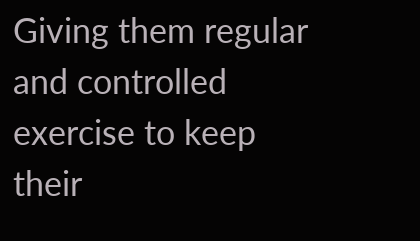Giving them regular and controlled exercise to keep their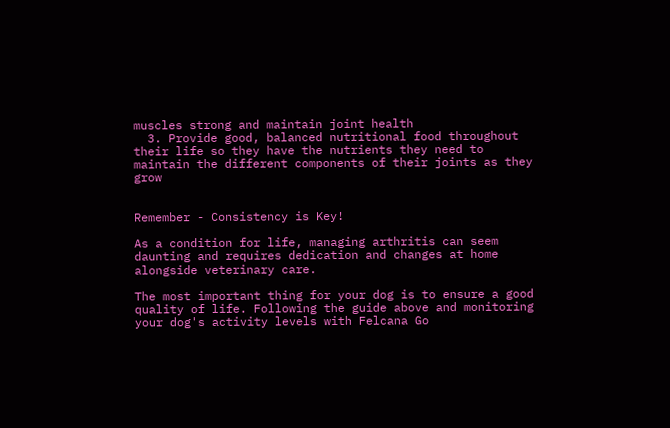muscles strong and maintain joint health
  3. Provide good, balanced nutritional food throughout their life so they have the nutrients they need to maintain the different components of their joints as they grow


Remember - Consistency is Key!

As a condition for life, managing arthritis can seem daunting and requires dedication and changes at home alongside veterinary care.

The most important thing for your dog is to ensure a good quality of life. Following the guide above and monitoring your dog's activity levels with Felcana Go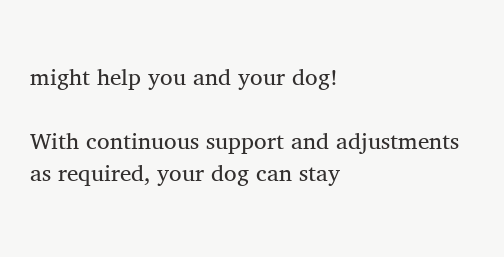might help you and your dog!

With continuous support and adjustments as required, your dog can stay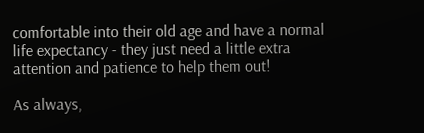comfortable into their old age and have a normal life expectancy - they just need a little extra attention and patience to help them out!

As always,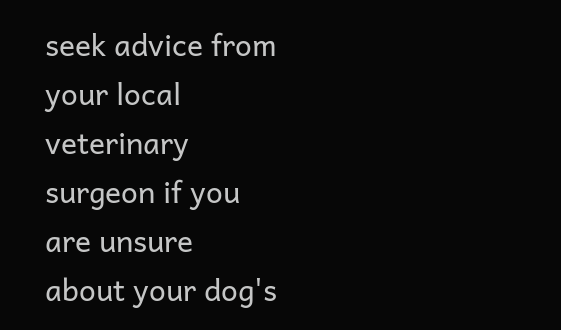seek advice from your local veterinary surgeon if you are unsure about your dog's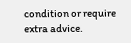condition or require extra advice.